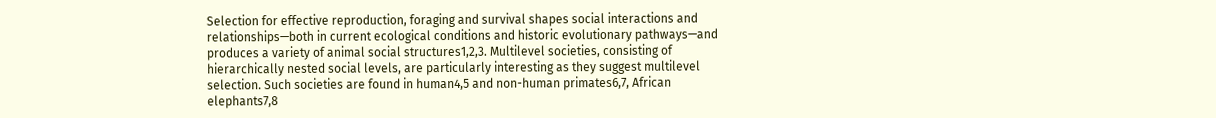Selection for effective reproduction, foraging and survival shapes social interactions and relationships—both in current ecological conditions and historic evolutionary pathways—and produces a variety of animal social structures1,2,3. Multilevel societies, consisting of hierarchically nested social levels, are particularly interesting as they suggest multilevel selection. Such societies are found in human4,5 and non-human primates6,7, African elephants7,8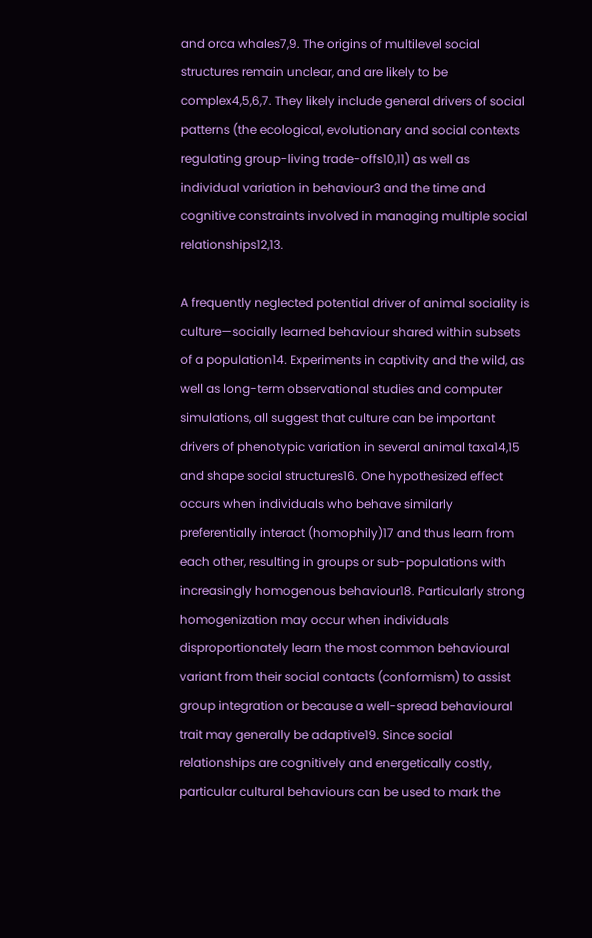and orca whales7,9. The origins of multilevel social structures remain unclear, and are likely to be complex4,5,6,7. They likely include general drivers of social patterns (the ecological, evolutionary and social contexts regulating group-living trade-offs10,11) as well as individual variation in behaviour3 and the time and cognitive constraints involved in managing multiple social relationships12,13.

A frequently neglected potential driver of animal sociality is culture—socially learned behaviour shared within subsets of a population14. Experiments in captivity and the wild, as well as long-term observational studies and computer simulations, all suggest that culture can be important drivers of phenotypic variation in several animal taxa14,15 and shape social structures16. One hypothesized effect occurs when individuals who behave similarly preferentially interact (homophily)17 and thus learn from each other, resulting in groups or sub-populations with increasingly homogenous behaviour18. Particularly strong homogenization may occur when individuals disproportionately learn the most common behavioural variant from their social contacts (conformism) to assist group integration or because a well-spread behavioural trait may generally be adaptive19. Since social relationships are cognitively and energetically costly, particular cultural behaviours can be used to mark the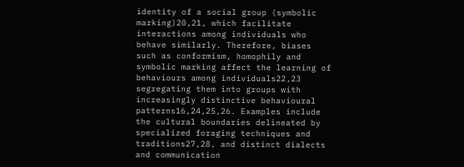identity of a social group (symbolic marking)20,21, which facilitate interactions among individuals who behave similarly. Therefore, biases such as conformism, homophily and symbolic marking affect the learning of behaviours among individuals22,23 segregating them into groups with increasingly distinctive behavioural patterns16,24,25,26. Examples include the cultural boundaries delineated by specialized foraging techniques and traditions27,28, and distinct dialects and communication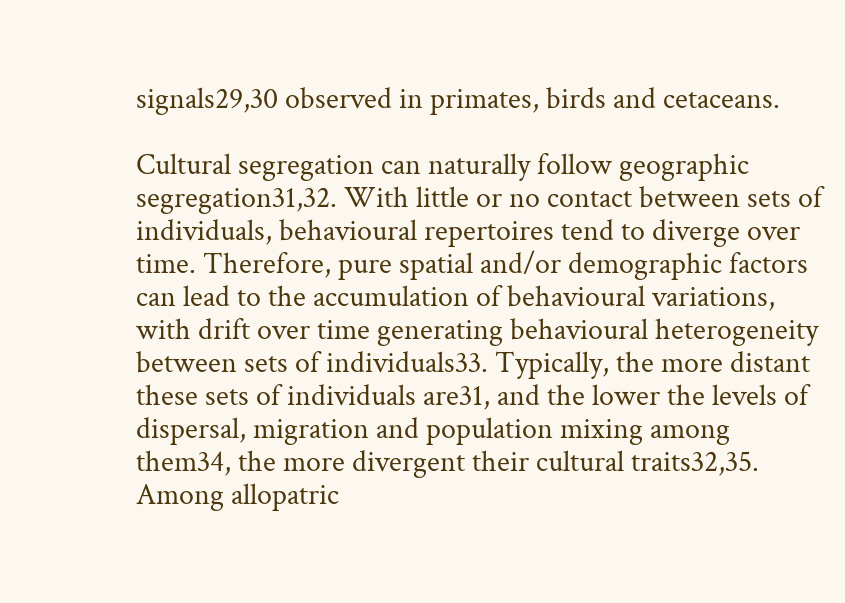signals29,30 observed in primates, birds and cetaceans.

Cultural segregation can naturally follow geographic segregation31,32. With little or no contact between sets of individuals, behavioural repertoires tend to diverge over time. Therefore, pure spatial and/or demographic factors can lead to the accumulation of behavioural variations, with drift over time generating behavioural heterogeneity between sets of individuals33. Typically, the more distant these sets of individuals are31, and the lower the levels of dispersal, migration and population mixing among them34, the more divergent their cultural traits32,35. Among allopatric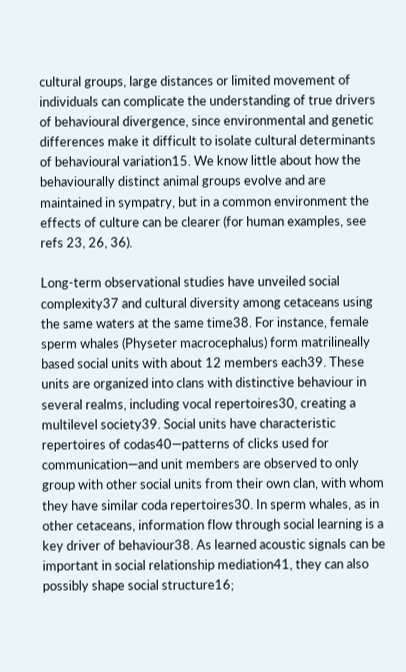cultural groups, large distances or limited movement of individuals can complicate the understanding of true drivers of behavioural divergence, since environmental and genetic differences make it difficult to isolate cultural determinants of behavioural variation15. We know little about how the behaviourally distinct animal groups evolve and are maintained in sympatry, but in a common environment the effects of culture can be clearer (for human examples, see refs 23, 26, 36).

Long-term observational studies have unveiled social complexity37 and cultural diversity among cetaceans using the same waters at the same time38. For instance, female sperm whales (Physeter macrocephalus) form matrilineally based social units with about 12 members each39. These units are organized into clans with distinctive behaviour in several realms, including vocal repertoires30, creating a multilevel society39. Social units have characteristic repertoires of codas40—patterns of clicks used for communication—and unit members are observed to only group with other social units from their own clan, with whom they have similar coda repertoires30. In sperm whales, as in other cetaceans, information flow through social learning is a key driver of behaviour38. As learned acoustic signals can be important in social relationship mediation41, they can also possibly shape social structure16;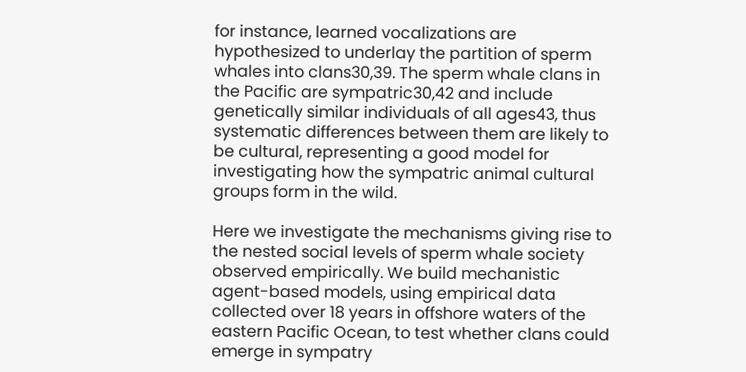for instance, learned vocalizations are hypothesized to underlay the partition of sperm whales into clans30,39. The sperm whale clans in the Pacific are sympatric30,42 and include genetically similar individuals of all ages43, thus systematic differences between them are likely to be cultural, representing a good model for investigating how the sympatric animal cultural groups form in the wild.

Here we investigate the mechanisms giving rise to the nested social levels of sperm whale society observed empirically. We build mechanistic agent-based models, using empirical data collected over 18 years in offshore waters of the eastern Pacific Ocean, to test whether clans could emerge in sympatry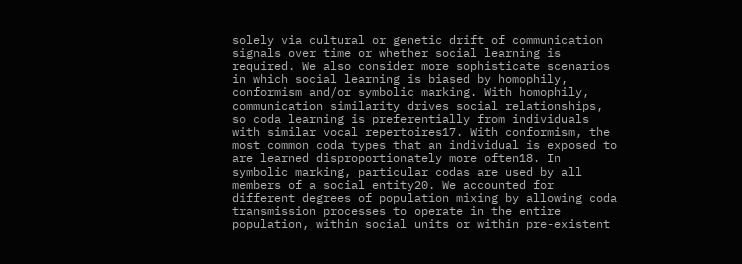solely via cultural or genetic drift of communication signals over time or whether social learning is required. We also consider more sophisticate scenarios in which social learning is biased by homophily, conformism and/or symbolic marking. With homophily, communication similarity drives social relationships, so coda learning is preferentially from individuals with similar vocal repertoires17. With conformism, the most common coda types that an individual is exposed to are learned disproportionately more often18. In symbolic marking, particular codas are used by all members of a social entity20. We accounted for different degrees of population mixing by allowing coda transmission processes to operate in the entire population, within social units or within pre-existent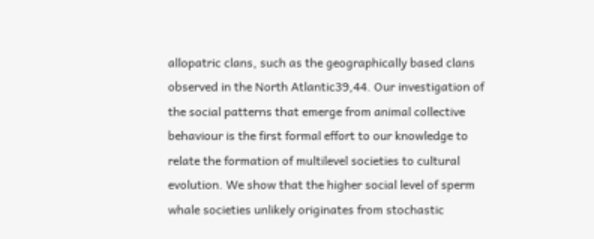allopatric clans, such as the geographically based clans observed in the North Atlantic39,44. Our investigation of the social patterns that emerge from animal collective behaviour is the first formal effort to our knowledge to relate the formation of multilevel societies to cultural evolution. We show that the higher social level of sperm whale societies unlikely originates from stochastic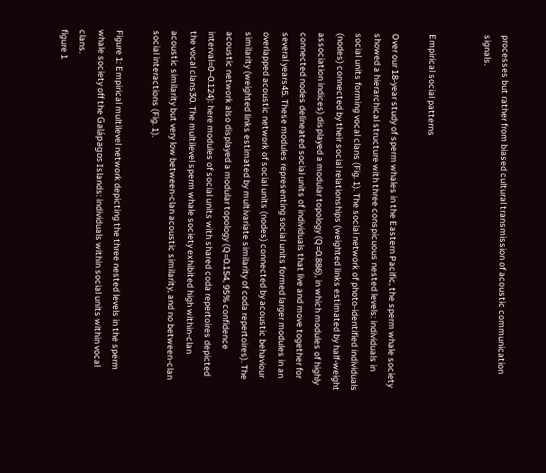processes but rather from biased cultural transmission of acoustic communication signals.


Empirical social patterns

Over our 18-year study of sperm whales in the Eastern Pacific, the sperm whale society showed a hierarchical structure with three conspicuous nested levels: individuals in social units forming vocal clans (Fig. 1). The social network of photo-identified individuals (nodes) connected by their social relationships (weighted links estimated by half-weight association indices) displayed a modular topology (Q=0.886), in which modules of highly connected nodes delineated social units of individuals that live and move together for several years45. These modules representing social units formed larger modules in an overlapped acoustic network of social units (nodes) connected by acoustic behaviour similarity (weighted links estimated by multivariate similarity of coda repertoires). The acoustic network also displayed a modular topology (Q=0.154, 95% confidence interval=0–0.124): here modules of social units with shared coda repertoires depicted the vocal clans30. The multilevel sperm whale society exhibited high within-clan acoustic similarity but very low between-clan acoustic similarity, and no between-clan social interactions (Fig. 1).

Figure 1: Empirical multilevel network depicting the three nested levels in the sperm whale society off the Galápagos Islands: individuals within social units within vocal clans.
figure 1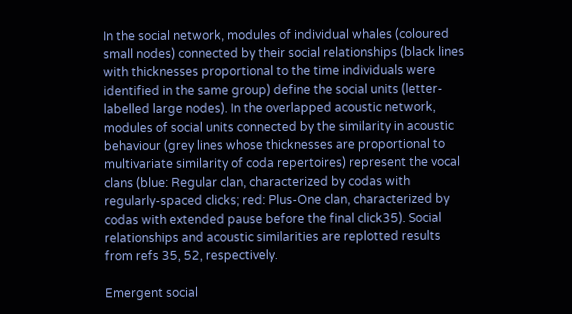In the social network, modules of individual whales (coloured small nodes) connected by their social relationships (black lines with thicknesses proportional to the time individuals were identified in the same group) define the social units (letter-labelled large nodes). In the overlapped acoustic network, modules of social units connected by the similarity in acoustic behaviour (grey lines whose thicknesses are proportional to multivariate similarity of coda repertoires) represent the vocal clans (blue: Regular clan, characterized by codas with regularly-spaced clicks; red: Plus-One clan, characterized by codas with extended pause before the final click35). Social relationships and acoustic similarities are replotted results from refs 35, 52, respectively.

Emergent social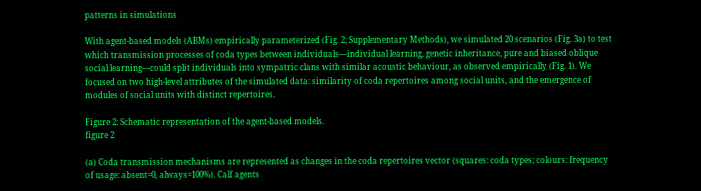patterns in simulations

With agent-based models (ABMs) empirically parameterized (Fig. 2; Supplementary Methods), we simulated 20 scenarios (Fig. 3a) to test which transmission processes of coda types between individuals—individual learning, genetic inheritance, pure and biased oblique social learning—could split individuals into sympatric clans with similar acoustic behaviour, as observed empirically (Fig. 1). We focused on two high-level attributes of the simulated data: similarity of coda repertoires among social units, and the emergence of modules of social units with distinct repertoires.

Figure 2: Schematic representation of the agent-based models.
figure 2

(a) Coda transmission mechanisms are represented as changes in the coda repertoires vector (squares: coda types; colours: frequency of usage: absent=0, always=100%). Calf agents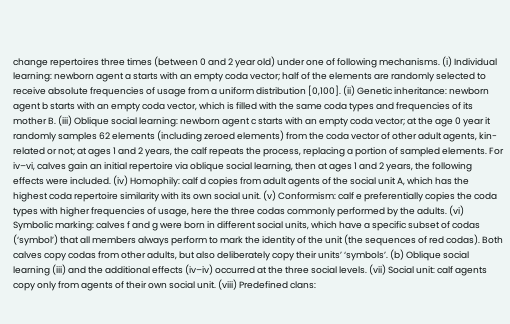change repertoires three times (between 0 and 2 year old) under one of following mechanisms. (i) Individual learning: newborn agent a starts with an empty coda vector; half of the elements are randomly selected to receive absolute frequencies of usage from a uniform distribution [0,100]. (ii) Genetic inheritance: newborn agent b starts with an empty coda vector, which is filled with the same coda types and frequencies of its mother B. (iii) Oblique social learning: newborn agent c starts with an empty coda vector; at the age 0 year it randomly samples 62 elements (including zeroed elements) from the coda vector of other adult agents, kin-related or not; at ages 1 and 2 years, the calf repeats the process, replacing a portion of sampled elements. For iv–vi, calves gain an initial repertoire via oblique social learning, then at ages 1 and 2 years, the following effects were included. (iv) Homophily: calf d copies from adult agents of the social unit A, which has the highest coda repertoire similarity with its own social unit. (v) Conformism: calf e preferentially copies the coda types with higher frequencies of usage, here the three codas commonly performed by the adults. (vi) Symbolic marking: calves f and g were born in different social units, which have a specific subset of codas (‘symbol’) that all members always perform to mark the identity of the unit (the sequences of red codas). Both calves copy codas from other adults, but also deliberately copy their units’ ‘symbols’. (b) Oblique social learning (iii) and the additional effects (iv–iv) occurred at the three social levels. (vii) Social unit: calf agents copy only from agents of their own social unit. (viii) Predefined clans: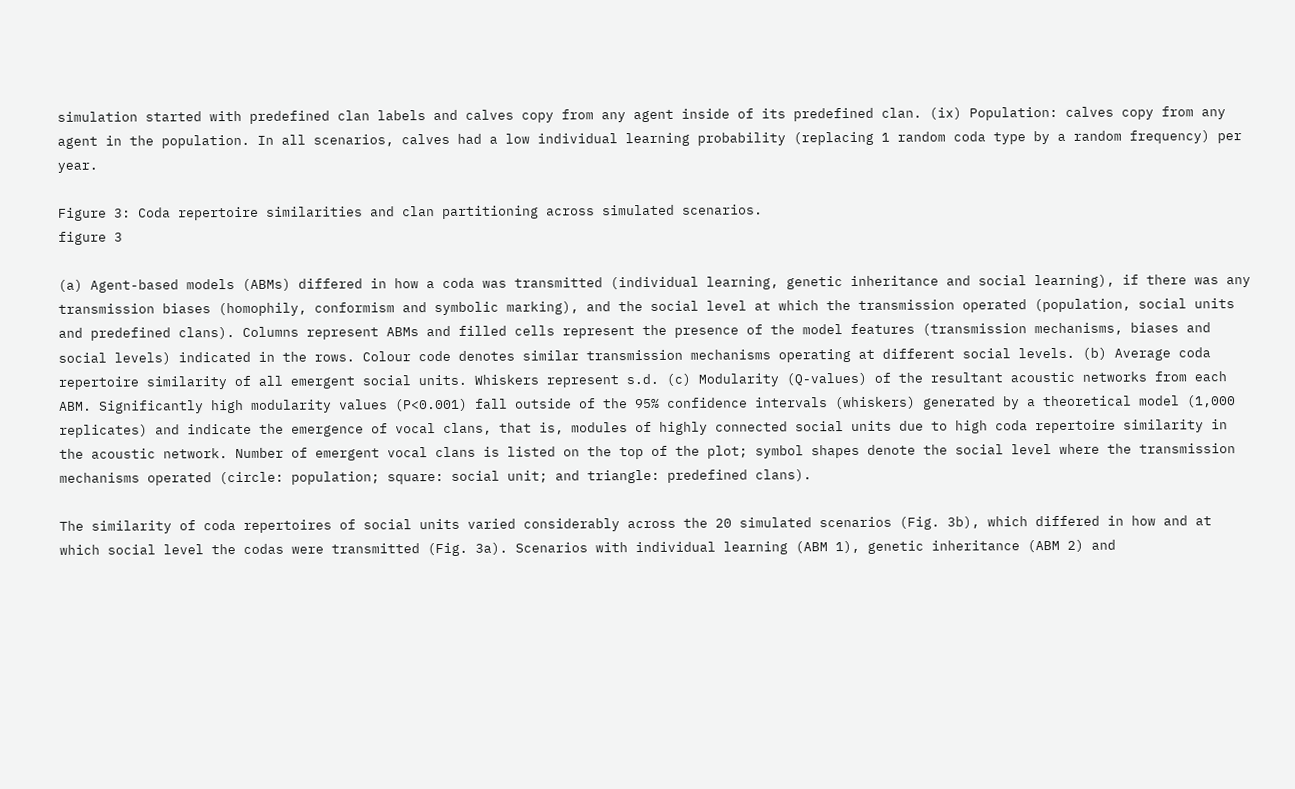simulation started with predefined clan labels and calves copy from any agent inside of its predefined clan. (ix) Population: calves copy from any agent in the population. In all scenarios, calves had a low individual learning probability (replacing 1 random coda type by a random frequency) per year.

Figure 3: Coda repertoire similarities and clan partitioning across simulated scenarios.
figure 3

(a) Agent-based models (ABMs) differed in how a coda was transmitted (individual learning, genetic inheritance and social learning), if there was any transmission biases (homophily, conformism and symbolic marking), and the social level at which the transmission operated (population, social units and predefined clans). Columns represent ABMs and filled cells represent the presence of the model features (transmission mechanisms, biases and social levels) indicated in the rows. Colour code denotes similar transmission mechanisms operating at different social levels. (b) Average coda repertoire similarity of all emergent social units. Whiskers represent s.d. (c) Modularity (Q-values) of the resultant acoustic networks from each ABM. Significantly high modularity values (P<0.001) fall outside of the 95% confidence intervals (whiskers) generated by a theoretical model (1,000 replicates) and indicate the emergence of vocal clans, that is, modules of highly connected social units due to high coda repertoire similarity in the acoustic network. Number of emergent vocal clans is listed on the top of the plot; symbol shapes denote the social level where the transmission mechanisms operated (circle: population; square: social unit; and triangle: predefined clans).

The similarity of coda repertoires of social units varied considerably across the 20 simulated scenarios (Fig. 3b), which differed in how and at which social level the codas were transmitted (Fig. 3a). Scenarios with individual learning (ABM 1), genetic inheritance (ABM 2) and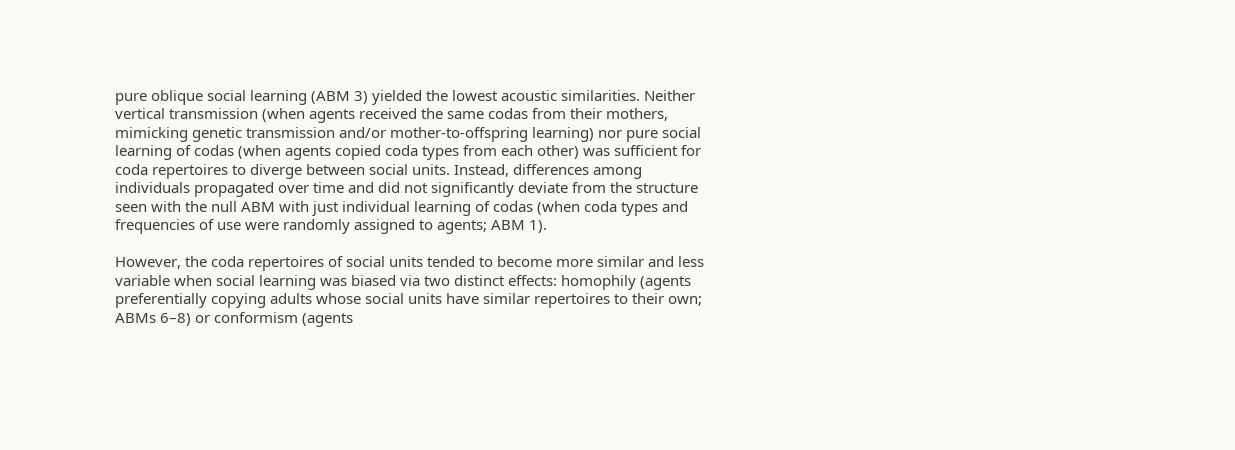pure oblique social learning (ABM 3) yielded the lowest acoustic similarities. Neither vertical transmission (when agents received the same codas from their mothers, mimicking genetic transmission and/or mother-to-offspring learning) nor pure social learning of codas (when agents copied coda types from each other) was sufficient for coda repertoires to diverge between social units. Instead, differences among individuals propagated over time and did not significantly deviate from the structure seen with the null ABM with just individual learning of codas (when coda types and frequencies of use were randomly assigned to agents; ABM 1).

However, the coda repertoires of social units tended to become more similar and less variable when social learning was biased via two distinct effects: homophily (agents preferentially copying adults whose social units have similar repertoires to their own; ABMs 6–8) or conformism (agents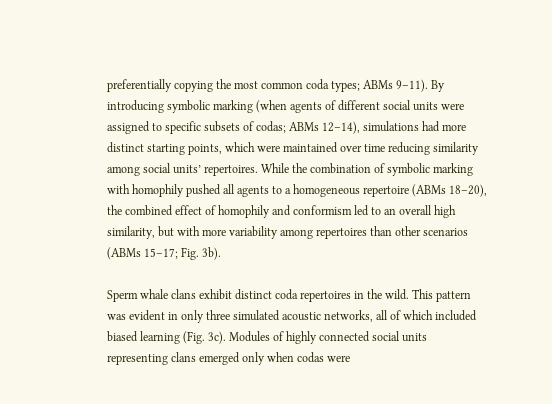preferentially copying the most common coda types; ABMs 9–11). By introducing symbolic marking (when agents of different social units were assigned to specific subsets of codas; ABMs 12–14), simulations had more distinct starting points, which were maintained over time reducing similarity among social units’ repertoires. While the combination of symbolic marking with homophily pushed all agents to a homogeneous repertoire (ABMs 18–20), the combined effect of homophily and conformism led to an overall high similarity, but with more variability among repertoires than other scenarios (ABMs 15–17; Fig. 3b).

Sperm whale clans exhibit distinct coda repertoires in the wild. This pattern was evident in only three simulated acoustic networks, all of which included biased learning (Fig. 3c). Modules of highly connected social units representing clans emerged only when codas were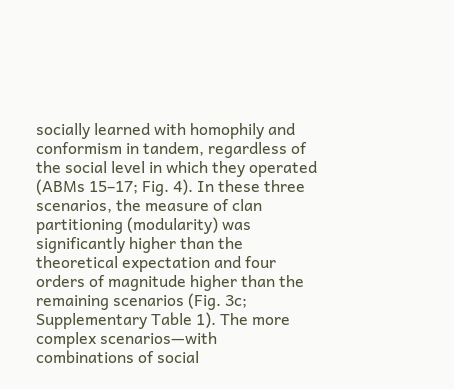socially learned with homophily and conformism in tandem, regardless of the social level in which they operated (ABMs 15–17; Fig. 4). In these three scenarios, the measure of clan partitioning (modularity) was significantly higher than the theoretical expectation and four orders of magnitude higher than the remaining scenarios (Fig. 3c; Supplementary Table 1). The more complex scenarios—with combinations of social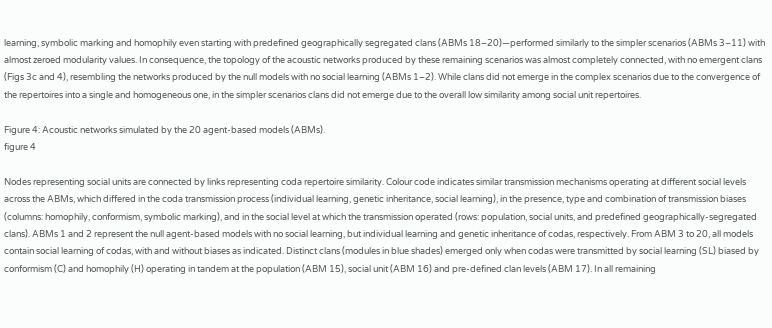learning, symbolic marking and homophily even starting with predefined geographically segregated clans (ABMs 18–20)—performed similarly to the simpler scenarios (ABMs 3–11) with almost zeroed modularity values. In consequence, the topology of the acoustic networks produced by these remaining scenarios was almost completely connected, with no emergent clans (Figs 3c and 4), resembling the networks produced by the null models with no social learning (ABMs 1–2). While clans did not emerge in the complex scenarios due to the convergence of the repertoires into a single and homogeneous one, in the simpler scenarios clans did not emerge due to the overall low similarity among social unit repertoires.

Figure 4: Acoustic networks simulated by the 20 agent-based models (ABMs).
figure 4

Nodes representing social units are connected by links representing coda repertoire similarity. Colour code indicates similar transmission mechanisms operating at different social levels across the ABMs, which differed in the coda transmission process (individual learning, genetic inheritance, social learning), in the presence, type and combination of transmission biases (columns: homophily, conformism, symbolic marking), and in the social level at which the transmission operated (rows: population, social units, and predefined geographically-segregated clans). ABMs 1 and 2 represent the null agent-based models with no social learning, but individual learning and genetic inheritance of codas, respectively. From ABM 3 to 20, all models contain social learning of codas, with and without biases as indicated. Distinct clans (modules in blue shades) emerged only when codas were transmitted by social learning (SL) biased by conformism (C) and homophily (H) operating in tandem at the population (ABM 15), social unit (ABM 16) and pre-defined clan levels (ABM 17). In all remaining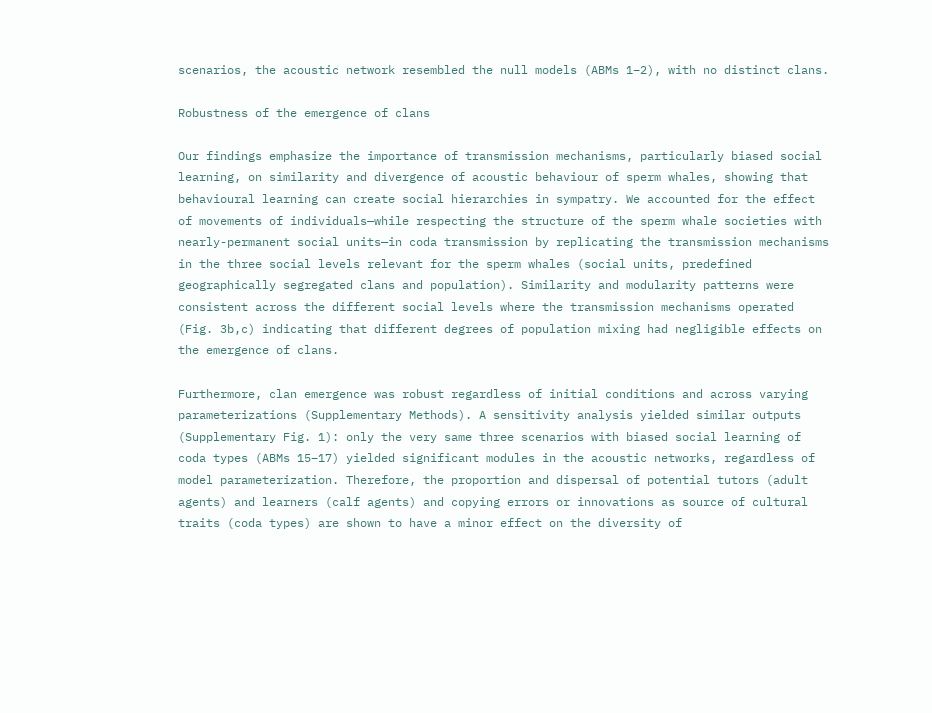scenarios, the acoustic network resembled the null models (ABMs 1–2), with no distinct clans.

Robustness of the emergence of clans

Our findings emphasize the importance of transmission mechanisms, particularly biased social learning, on similarity and divergence of acoustic behaviour of sperm whales, showing that behavioural learning can create social hierarchies in sympatry. We accounted for the effect of movements of individuals—while respecting the structure of the sperm whale societies with nearly-permanent social units—in coda transmission by replicating the transmission mechanisms in the three social levels relevant for the sperm whales (social units, predefined geographically segregated clans and population). Similarity and modularity patterns were consistent across the different social levels where the transmission mechanisms operated (Fig. 3b,c) indicating that different degrees of population mixing had negligible effects on the emergence of clans.

Furthermore, clan emergence was robust regardless of initial conditions and across varying parameterizations (Supplementary Methods). A sensitivity analysis yielded similar outputs (Supplementary Fig. 1): only the very same three scenarios with biased social learning of coda types (ABMs 15–17) yielded significant modules in the acoustic networks, regardless of model parameterization. Therefore, the proportion and dispersal of potential tutors (adult agents) and learners (calf agents) and copying errors or innovations as source of cultural traits (coda types) are shown to have a minor effect on the diversity of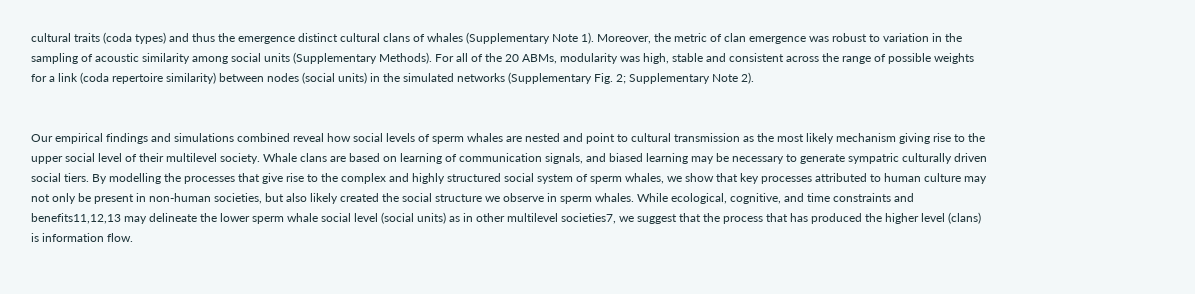cultural traits (coda types) and thus the emergence distinct cultural clans of whales (Supplementary Note 1). Moreover, the metric of clan emergence was robust to variation in the sampling of acoustic similarity among social units (Supplementary Methods). For all of the 20 ABMs, modularity was high, stable and consistent across the range of possible weights for a link (coda repertoire similarity) between nodes (social units) in the simulated networks (Supplementary Fig. 2; Supplementary Note 2).


Our empirical findings and simulations combined reveal how social levels of sperm whales are nested and point to cultural transmission as the most likely mechanism giving rise to the upper social level of their multilevel society. Whale clans are based on learning of communication signals, and biased learning may be necessary to generate sympatric culturally driven social tiers. By modelling the processes that give rise to the complex and highly structured social system of sperm whales, we show that key processes attributed to human culture may not only be present in non-human societies, but also likely created the social structure we observe in sperm whales. While ecological, cognitive, and time constraints and benefits11,12,13 may delineate the lower sperm whale social level (social units) as in other multilevel societies7, we suggest that the process that has produced the higher level (clans) is information flow.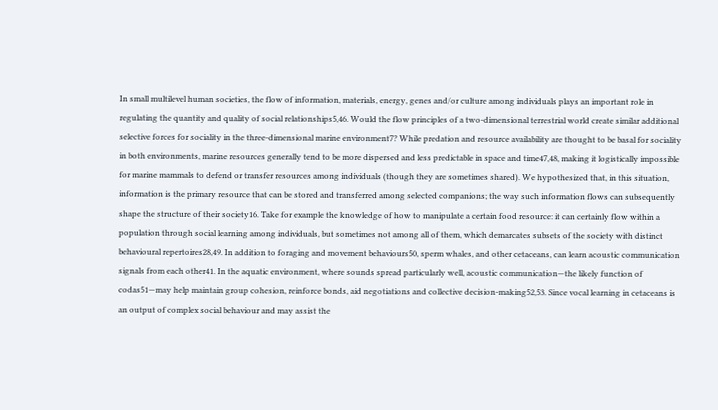In small multilevel human societies, the flow of information, materials, energy, genes and/or culture among individuals plays an important role in regulating the quantity and quality of social relationships5,46. Would the flow principles of a two-dimensional terrestrial world create similar additional selective forces for sociality in the three-dimensional marine environment7? While predation and resource availability are thought to be basal for sociality in both environments, marine resources generally tend to be more dispersed and less predictable in space and time47,48, making it logistically impossible for marine mammals to defend or transfer resources among individuals (though they are sometimes shared). We hypothesized that, in this situation, information is the primary resource that can be stored and transferred among selected companions; the way such information flows can subsequently shape the structure of their society16. Take for example the knowledge of how to manipulate a certain food resource: it can certainly flow within a population through social learning among individuals, but sometimes not among all of them, which demarcates subsets of the society with distinct behavioural repertoires28,49. In addition to foraging and movement behaviours50, sperm whales, and other cetaceans, can learn acoustic communication signals from each other41. In the aquatic environment, where sounds spread particularly well, acoustic communication—the likely function of codas51—may help maintain group cohesion, reinforce bonds, aid negotiations and collective decision-making52,53. Since vocal learning in cetaceans is an output of complex social behaviour and may assist the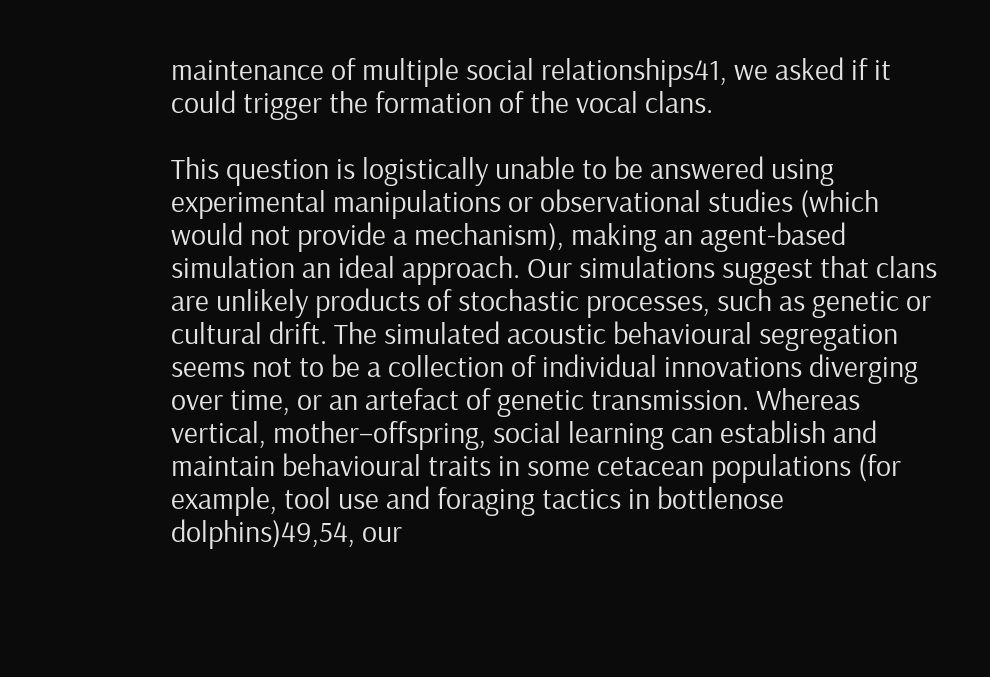maintenance of multiple social relationships41, we asked if it could trigger the formation of the vocal clans.

This question is logistically unable to be answered using experimental manipulations or observational studies (which would not provide a mechanism), making an agent-based simulation an ideal approach. Our simulations suggest that clans are unlikely products of stochastic processes, such as genetic or cultural drift. The simulated acoustic behavioural segregation seems not to be a collection of individual innovations diverging over time, or an artefact of genetic transmission. Whereas vertical, mother–offspring, social learning can establish and maintain behavioural traits in some cetacean populations (for example, tool use and foraging tactics in bottlenose dolphins)49,54, our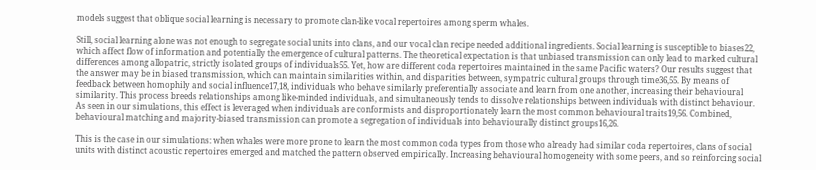models suggest that oblique social learning is necessary to promote clan-like vocal repertoires among sperm whales.

Still, social learning alone was not enough to segregate social units into clans, and our vocal clan recipe needed additional ingredients. Social learning is susceptible to biases22, which affect flow of information and potentially the emergence of cultural patterns. The theoretical expectation is that unbiased transmission can only lead to marked cultural differences among allopatric, strictly isolated groups of individuals55. Yet, how are different coda repertoires maintained in the same Pacific waters? Our results suggest that the answer may be in biased transmission, which can maintain similarities within, and disparities between, sympatric cultural groups through time36,55. By means of feedback between homophily and social influence17,18, individuals who behave similarly preferentially associate and learn from one another, increasing their behavioural similarity. This process breeds relationships among like-minded individuals, and simultaneously tends to dissolve relationships between individuals with distinct behaviour. As seen in our simulations, this effect is leveraged when individuals are conformists and disproportionately learn the most common behavioural traits19,56. Combined, behavioural matching and majority-biased transmission can promote a segregation of individuals into behaviourally distinct groups16,26.

This is the case in our simulations: when whales were more prone to learn the most common coda types from those who already had similar coda repertoires, clans of social units with distinct acoustic repertoires emerged and matched the pattern observed empirically. Increasing behavioural homogeneity with some peers, and so reinforcing social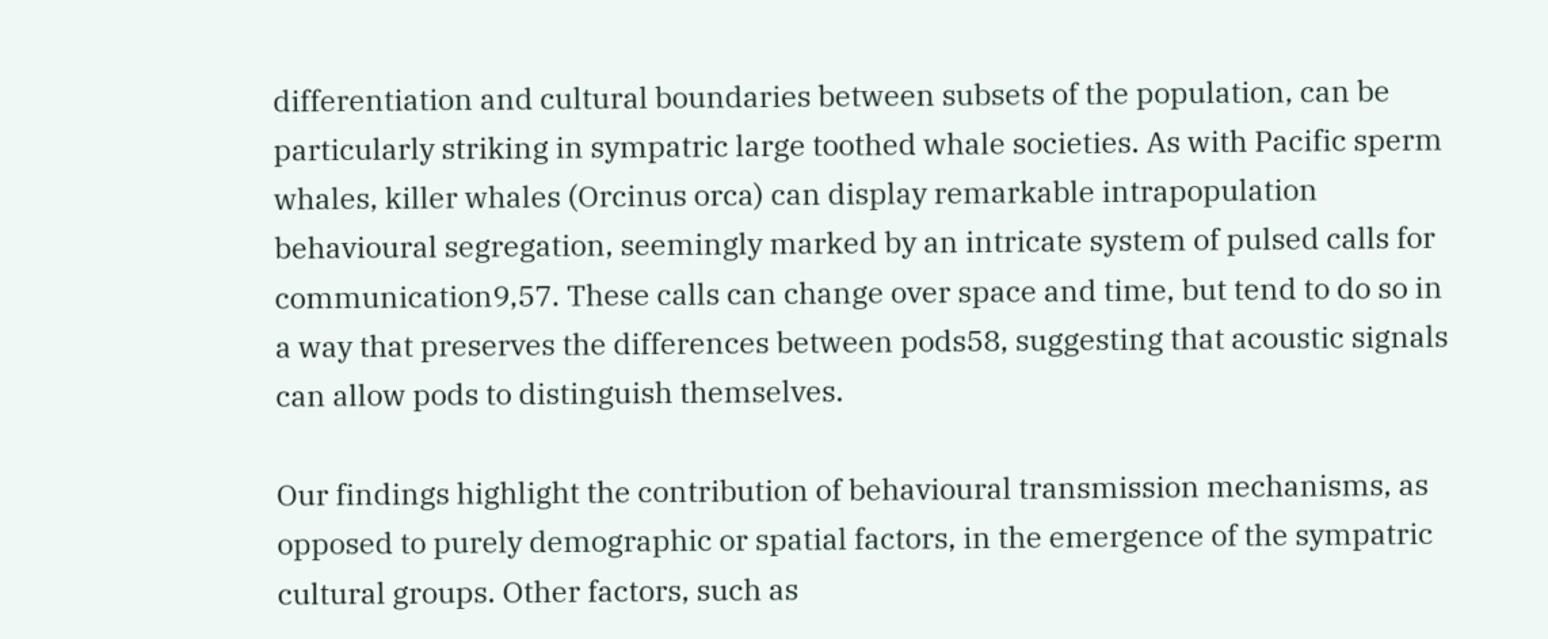differentiation and cultural boundaries between subsets of the population, can be particularly striking in sympatric large toothed whale societies. As with Pacific sperm whales, killer whales (Orcinus orca) can display remarkable intrapopulation behavioural segregation, seemingly marked by an intricate system of pulsed calls for communication9,57. These calls can change over space and time, but tend to do so in a way that preserves the differences between pods58, suggesting that acoustic signals can allow pods to distinguish themselves.

Our findings highlight the contribution of behavioural transmission mechanisms, as opposed to purely demographic or spatial factors, in the emergence of the sympatric cultural groups. Other factors, such as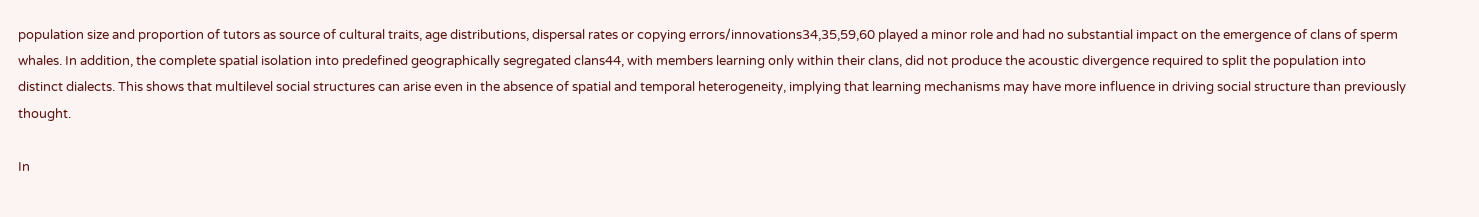population size and proportion of tutors as source of cultural traits, age distributions, dispersal rates or copying errors/innovations34,35,59,60 played a minor role and had no substantial impact on the emergence of clans of sperm whales. In addition, the complete spatial isolation into predefined geographically segregated clans44, with members learning only within their clans, did not produce the acoustic divergence required to split the population into distinct dialects. This shows that multilevel social structures can arise even in the absence of spatial and temporal heterogeneity, implying that learning mechanisms may have more influence in driving social structure than previously thought.

In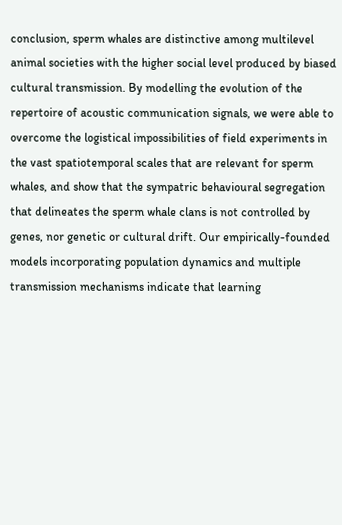conclusion, sperm whales are distinctive among multilevel animal societies with the higher social level produced by biased cultural transmission. By modelling the evolution of the repertoire of acoustic communication signals, we were able to overcome the logistical impossibilities of field experiments in the vast spatiotemporal scales that are relevant for sperm whales, and show that the sympatric behavioural segregation that delineates the sperm whale clans is not controlled by genes, nor genetic or cultural drift. Our empirically-founded models incorporating population dynamics and multiple transmission mechanisms indicate that learning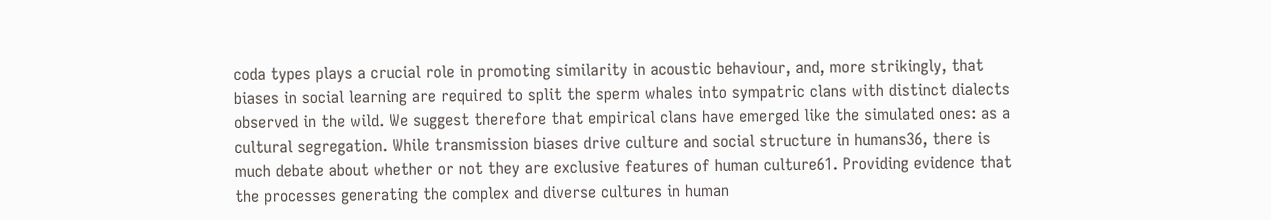coda types plays a crucial role in promoting similarity in acoustic behaviour, and, more strikingly, that biases in social learning are required to split the sperm whales into sympatric clans with distinct dialects observed in the wild. We suggest therefore that empirical clans have emerged like the simulated ones: as a cultural segregation. While transmission biases drive culture and social structure in humans36, there is much debate about whether or not they are exclusive features of human culture61. Providing evidence that the processes generating the complex and diverse cultures in human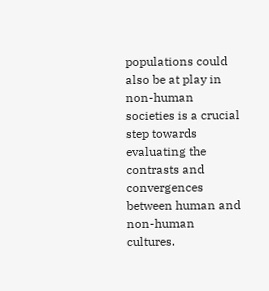populations could also be at play in non-human societies is a crucial step towards evaluating the contrasts and convergences between human and non-human cultures.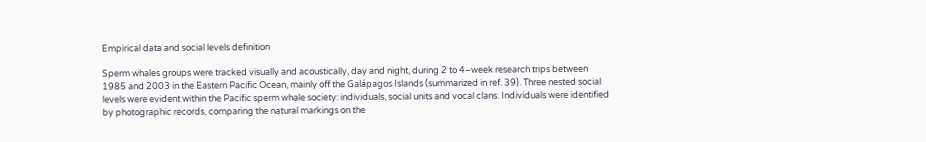Empirical data and social levels definition

Sperm whales groups were tracked visually and acoustically, day and night, during 2 to 4–week research trips between 1985 and 2003 in the Eastern Pacific Ocean, mainly off the Galápagos Islands (summarized in ref. 39). Three nested social levels were evident within the Pacific sperm whale society: individuals, social units and vocal clans. Individuals were identified by photographic records, comparing the natural markings on the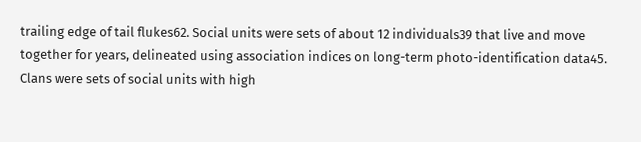trailing edge of tail flukes62. Social units were sets of about 12 individuals39 that live and move together for years, delineated using association indices on long-term photo-identification data45. Clans were sets of social units with high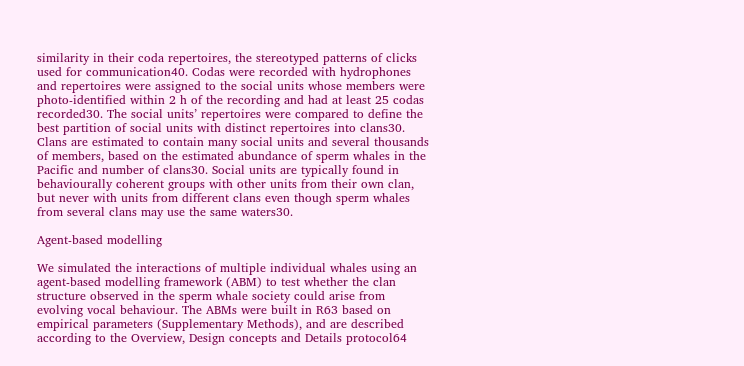similarity in their coda repertoires, the stereotyped patterns of clicks used for communication40. Codas were recorded with hydrophones and repertoires were assigned to the social units whose members were photo-identified within 2 h of the recording and had at least 25 codas recorded30. The social units’ repertoires were compared to define the best partition of social units with distinct repertoires into clans30. Clans are estimated to contain many social units and several thousands of members, based on the estimated abundance of sperm whales in the Pacific and number of clans30. Social units are typically found in behaviourally coherent groups with other units from their own clan, but never with units from different clans even though sperm whales from several clans may use the same waters30.

Agent-based modelling

We simulated the interactions of multiple individual whales using an agent-based modelling framework (ABM) to test whether the clan structure observed in the sperm whale society could arise from evolving vocal behaviour. The ABMs were built in R63 based on empirical parameters (Supplementary Methods), and are described according to the Overview, Design concepts and Details protocol64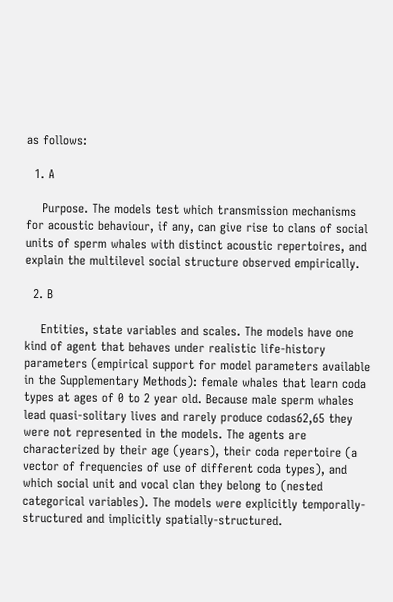as follows:

  1. A

    Purpose. The models test which transmission mechanisms for acoustic behaviour, if any, can give rise to clans of social units of sperm whales with distinct acoustic repertoires, and explain the multilevel social structure observed empirically.

  2. B

    Entities, state variables and scales. The models have one kind of agent that behaves under realistic life-history parameters (empirical support for model parameters available in the Supplementary Methods): female whales that learn coda types at ages of 0 to 2 year old. Because male sperm whales lead quasi-solitary lives and rarely produce codas62,65 they were not represented in the models. The agents are characterized by their age (years), their coda repertoire (a vector of frequencies of use of different coda types), and which social unit and vocal clan they belong to (nested categorical variables). The models were explicitly temporally-structured and implicitly spatially-structured.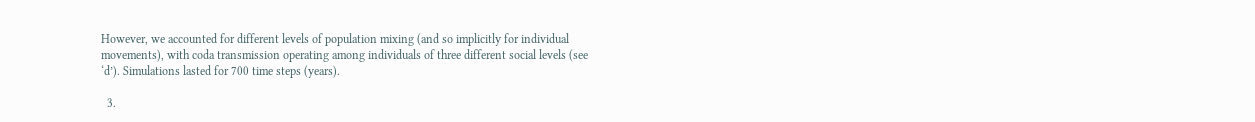However, we accounted for different levels of population mixing (and so implicitly for individual movements), with coda transmission operating among individuals of three different social levels (see ‘d’). Simulations lasted for 700 time steps (years).

  3.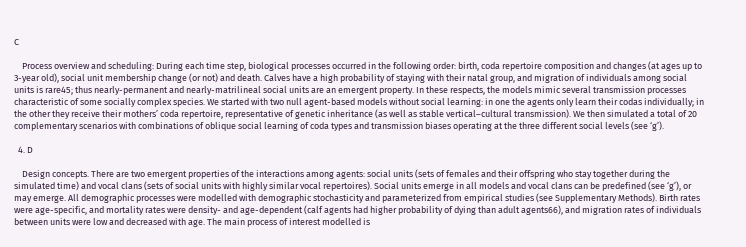C

    Process overview and scheduling: During each time step, biological processes occurred in the following order: birth, coda repertoire composition and changes (at ages up to 3-year old), social unit membership change (or not) and death. Calves have a high probability of staying with their natal group, and migration of individuals among social units is rare45; thus nearly-permanent and nearly-matrilineal social units are an emergent property. In these respects, the models mimic several transmission processes characteristic of some socially complex species. We started with two null agent-based models without social learning: in one the agents only learn their codas individually; in the other they receive their mothers’ coda repertoire, representative of genetic inheritance (as well as stable vertical–cultural transmission). We then simulated a total of 20 complementary scenarios with combinations of oblique social learning of coda types and transmission biases operating at the three different social levels (see ‘g’).

  4. D

    Design concepts. There are two emergent properties of the interactions among agents: social units (sets of females and their offspring who stay together during the simulated time) and vocal clans (sets of social units with highly similar vocal repertoires). Social units emerge in all models and vocal clans can be predefined (see ‘g’), or may emerge. All demographic processes were modelled with demographic stochasticity and parameterized from empirical studies (see Supplementary Methods). Birth rates were age-specific, and mortality rates were density- and age-dependent (calf agents had higher probability of dying than adult agents66), and migration rates of individuals between units were low and decreased with age. The main process of interest modelled is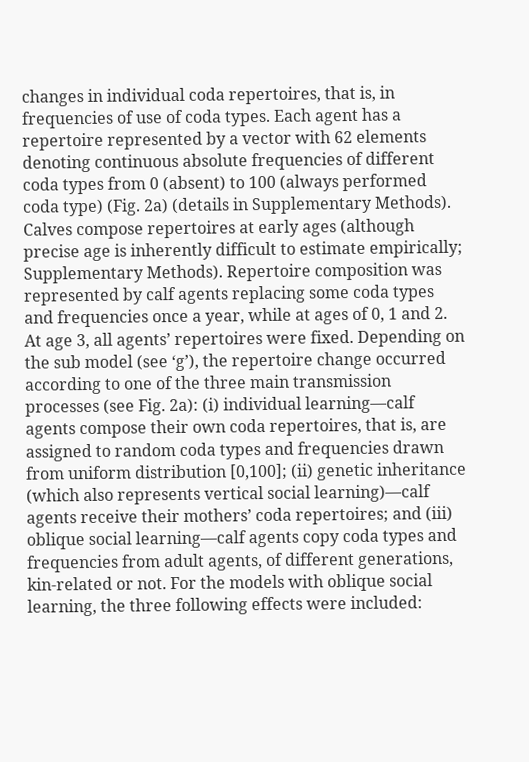changes in individual coda repertoires, that is, in frequencies of use of coda types. Each agent has a repertoire represented by a vector with 62 elements denoting continuous absolute frequencies of different coda types from 0 (absent) to 100 (always performed coda type) (Fig. 2a) (details in Supplementary Methods). Calves compose repertoires at early ages (although precise age is inherently difficult to estimate empirically; Supplementary Methods). Repertoire composition was represented by calf agents replacing some coda types and frequencies once a year, while at ages of 0, 1 and 2. At age 3, all agents’ repertoires were fixed. Depending on the sub model (see ‘g’), the repertoire change occurred according to one of the three main transmission processes (see Fig. 2a): (i) individual learning—calf agents compose their own coda repertoires, that is, are assigned to random coda types and frequencies drawn from uniform distribution [0,100]; (ii) genetic inheritance (which also represents vertical social learning)—calf agents receive their mothers’ coda repertoires; and (iii) oblique social learning—calf agents copy coda types and frequencies from adult agents, of different generations, kin-related or not. For the models with oblique social learning, the three following effects were included: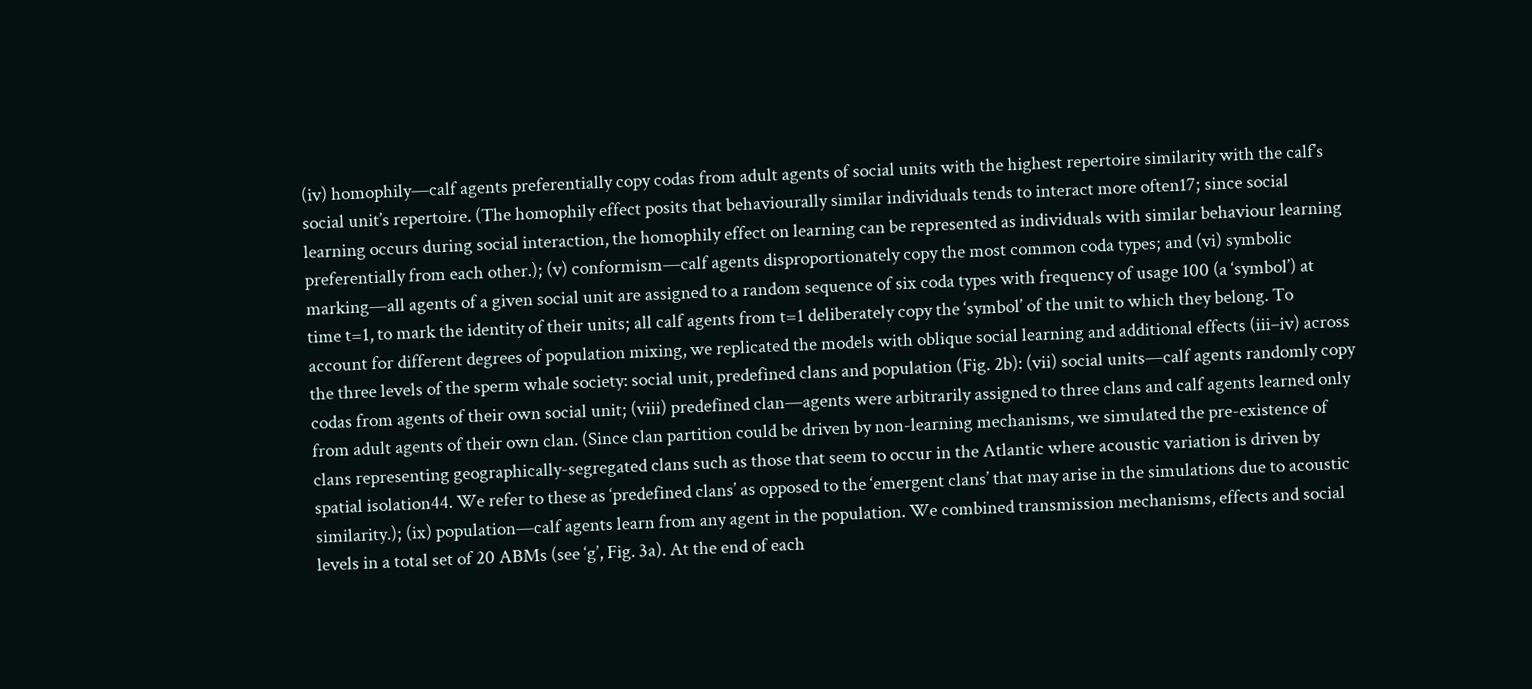(iv) homophily—calf agents preferentially copy codas from adult agents of social units with the highest repertoire similarity with the calf’s social unit’s repertoire. (The homophily effect posits that behaviourally similar individuals tends to interact more often17; since social learning occurs during social interaction, the homophily effect on learning can be represented as individuals with similar behaviour learning preferentially from each other.); (v) conformism—calf agents disproportionately copy the most common coda types; and (vi) symbolic marking—all agents of a given social unit are assigned to a random sequence of six coda types with frequency of usage 100 (a ‘symbol’) at time t=1, to mark the identity of their units; all calf agents from t=1 deliberately copy the ‘symbol’ of the unit to which they belong. To account for different degrees of population mixing, we replicated the models with oblique social learning and additional effects (iii–iv) across the three levels of the sperm whale society: social unit, predefined clans and population (Fig. 2b): (vii) social units—calf agents randomly copy codas from agents of their own social unit; (viii) predefined clan—agents were arbitrarily assigned to three clans and calf agents learned only from adult agents of their own clan. (Since clan partition could be driven by non-learning mechanisms, we simulated the pre-existence of clans representing geographically-segregated clans such as those that seem to occur in the Atlantic where acoustic variation is driven by spatial isolation44. We refer to these as ‘predefined clans’ as opposed to the ‘emergent clans’ that may arise in the simulations due to acoustic similarity.); (ix) population—calf agents learn from any agent in the population. We combined transmission mechanisms, effects and social levels in a total set of 20 ABMs (see ‘g’, Fig. 3a). At the end of each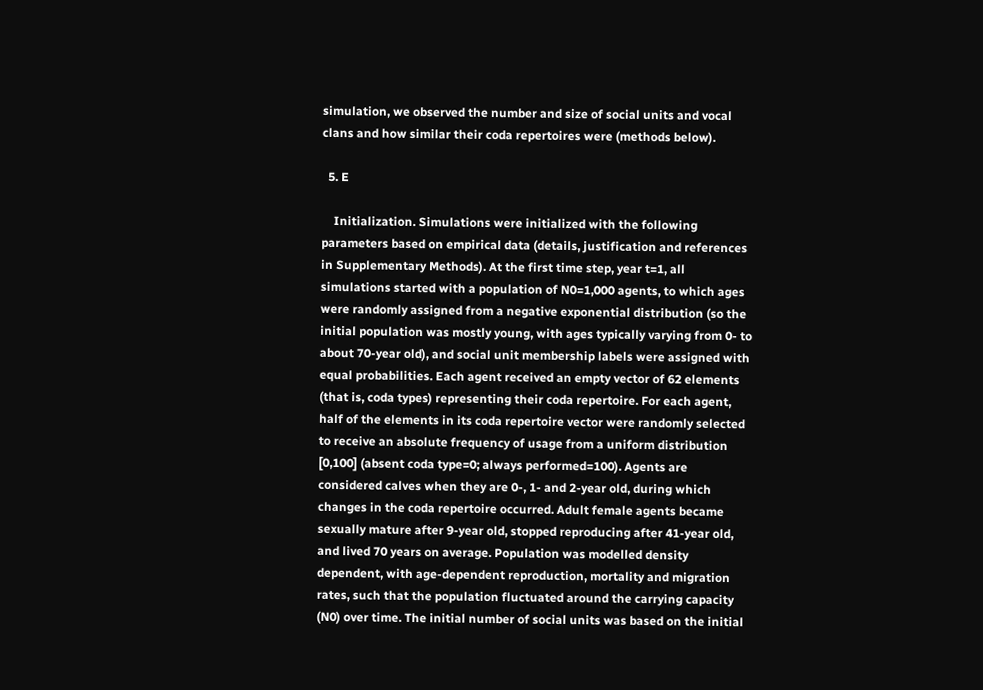simulation, we observed the number and size of social units and vocal clans and how similar their coda repertoires were (methods below).

  5. E

    Initialization. Simulations were initialized with the following parameters based on empirical data (details, justification and references in Supplementary Methods). At the first time step, year t=1, all simulations started with a population of N0=1,000 agents, to which ages were randomly assigned from a negative exponential distribution (so the initial population was mostly young, with ages typically varying from 0- to about 70-year old), and social unit membership labels were assigned with equal probabilities. Each agent received an empty vector of 62 elements (that is, coda types) representing their coda repertoire. For each agent, half of the elements in its coda repertoire vector were randomly selected to receive an absolute frequency of usage from a uniform distribution [0,100] (absent coda type=0; always performed=100). Agents are considered calves when they are 0-, 1- and 2-year old, during which changes in the coda repertoire occurred. Adult female agents became sexually mature after 9-year old, stopped reproducing after 41-year old, and lived 70 years on average. Population was modelled density dependent, with age-dependent reproduction, mortality and migration rates, such that the population fluctuated around the carrying capacity (N0) over time. The initial number of social units was based on the initial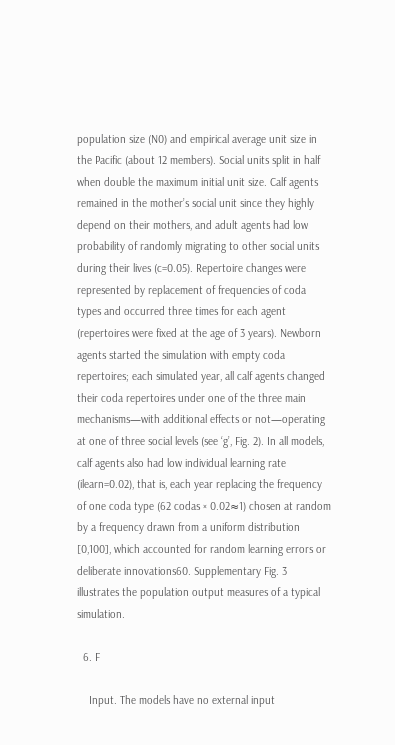population size (N0) and empirical average unit size in the Pacific (about 12 members). Social units split in half when double the maximum initial unit size. Calf agents remained in the mother’s social unit since they highly depend on their mothers, and adult agents had low probability of randomly migrating to other social units during their lives (c=0.05). Repertoire changes were represented by replacement of frequencies of coda types and occurred three times for each agent (repertoires were fixed at the age of 3 years). Newborn agents started the simulation with empty coda repertoires; each simulated year, all calf agents changed their coda repertoires under one of the three main mechanisms—with additional effects or not—operating at one of three social levels (see ‘g’, Fig. 2). In all models, calf agents also had low individual learning rate (ilearn=0.02), that is, each year replacing the frequency of one coda type (62 codas × 0.02≈1) chosen at random by a frequency drawn from a uniform distribution [0,100], which accounted for random learning errors or deliberate innovations60. Supplementary Fig. 3 illustrates the population output measures of a typical simulation.

  6. F

    Input. The models have no external input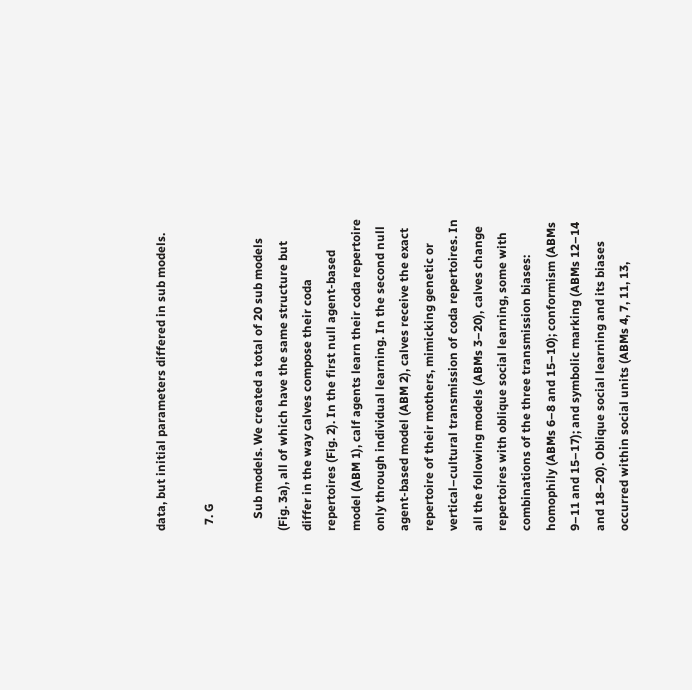data, but initial parameters differed in sub models.

  7. G

    Sub models. We created a total of 20 sub models (Fig. 3a), all of which have the same structure but differ in the way calves compose their coda repertoires (Fig. 2). In the first null agent-based model (ABM 1), calf agents learn their coda repertoire only through individual learning. In the second null agent-based model (ABM 2), calves receive the exact repertoire of their mothers, mimicking genetic or vertical–cultural transmission of coda repertoires. In all the following models (ABMs 3–20), calves change repertoires with oblique social learning, some with combinations of the three transmission biases: homophily (ABMs 6–8 and 15–10); conformism (ABMs 9–11 and 15–17); and symbolic marking (ABMs 12–14 and 18–20). Oblique social learning and its biases occurred within social units (ABMs 4, 7, 11, 13,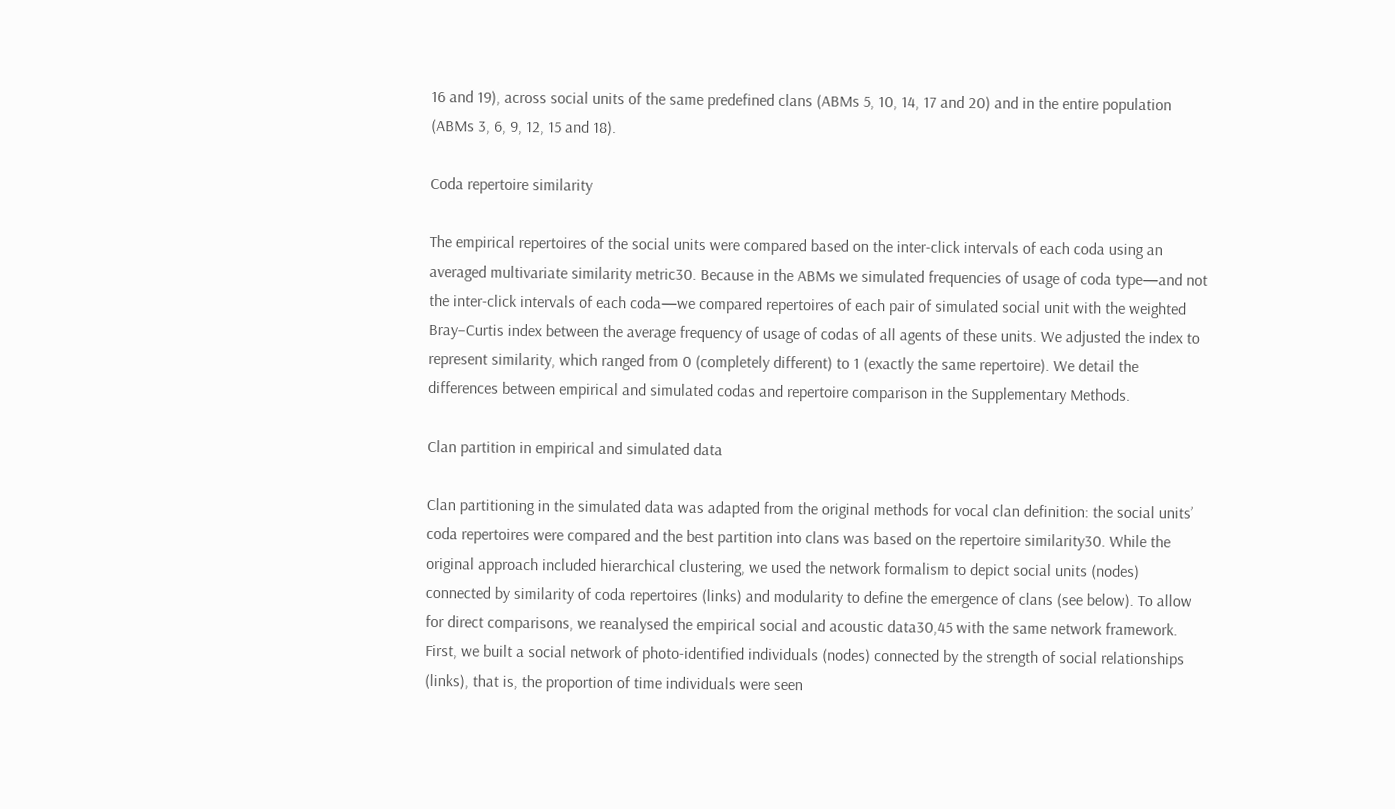16 and 19), across social units of the same predefined clans (ABMs 5, 10, 14, 17 and 20) and in the entire population (ABMs 3, 6, 9, 12, 15 and 18).

Coda repertoire similarity

The empirical repertoires of the social units were compared based on the inter-click intervals of each coda using an averaged multivariate similarity metric30. Because in the ABMs we simulated frequencies of usage of coda type—and not the inter-click intervals of each coda—we compared repertoires of each pair of simulated social unit with the weighted Bray–Curtis index between the average frequency of usage of codas of all agents of these units. We adjusted the index to represent similarity, which ranged from 0 (completely different) to 1 (exactly the same repertoire). We detail the differences between empirical and simulated codas and repertoire comparison in the Supplementary Methods.

Clan partition in empirical and simulated data

Clan partitioning in the simulated data was adapted from the original methods for vocal clan definition: the social units’ coda repertoires were compared and the best partition into clans was based on the repertoire similarity30. While the original approach included hierarchical clustering, we used the network formalism to depict social units (nodes) connected by similarity of coda repertoires (links) and modularity to define the emergence of clans (see below). To allow for direct comparisons, we reanalysed the empirical social and acoustic data30,45 with the same network framework. First, we built a social network of photo-identified individuals (nodes) connected by the strength of social relationships (links), that is, the proportion of time individuals were seen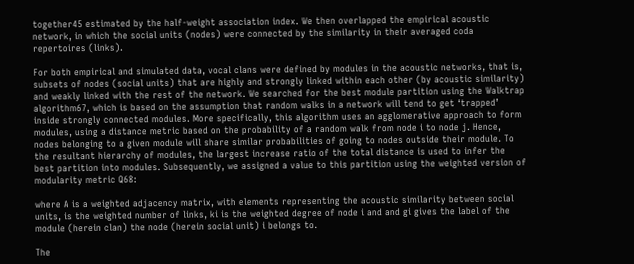together45 estimated by the half-weight association index. We then overlapped the empirical acoustic network, in which the social units (nodes) were connected by the similarity in their averaged coda repertoires (links).

For both empirical and simulated data, vocal clans were defined by modules in the acoustic networks, that is, subsets of nodes (social units) that are highly and strongly linked within each other (by acoustic similarity) and weakly linked with the rest of the network. We searched for the best module partition using the Walktrap algorithm67, which is based on the assumption that random walks in a network will tend to get ‘trapped’ inside strongly connected modules. More specifically, this algorithm uses an agglomerative approach to form modules, using a distance metric based on the probability of a random walk from node i to node j. Hence, nodes belonging to a given module will share similar probabilities of going to nodes outside their module. To the resultant hierarchy of modules, the largest increase ratio of the total distance is used to infer the best partition into modules. Subsequently, we assigned a value to this partition using the weighted version of modularity metric Q68:

where A is a weighted adjacency matrix, with elements representing the acoustic similarity between social units, is the weighted number of links, ki is the weighted degree of node i and and gi gives the label of the module (herein clan) the node (herein social unit) i belongs to.

The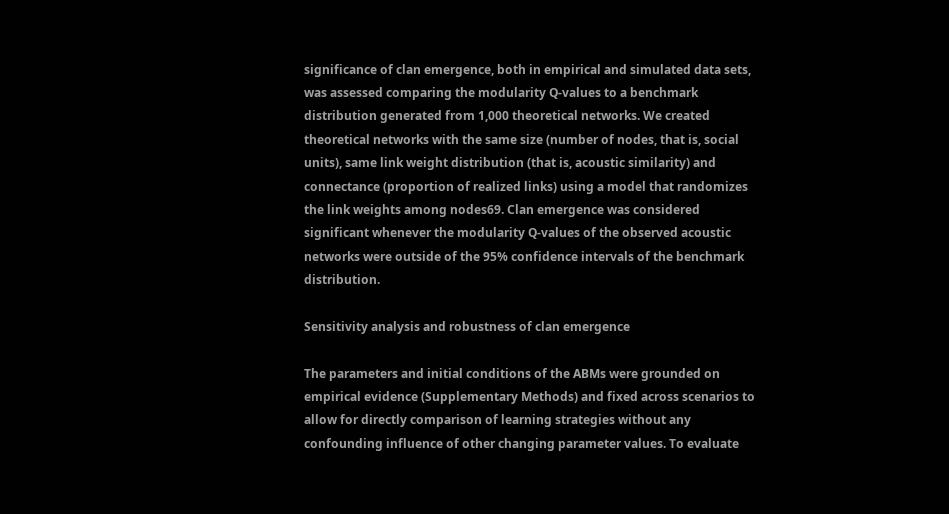significance of clan emergence, both in empirical and simulated data sets, was assessed comparing the modularity Q-values to a benchmark distribution generated from 1,000 theoretical networks. We created theoretical networks with the same size (number of nodes, that is, social units), same link weight distribution (that is, acoustic similarity) and connectance (proportion of realized links) using a model that randomizes the link weights among nodes69. Clan emergence was considered significant whenever the modularity Q-values of the observed acoustic networks were outside of the 95% confidence intervals of the benchmark distribution.

Sensitivity analysis and robustness of clan emergence

The parameters and initial conditions of the ABMs were grounded on empirical evidence (Supplementary Methods) and fixed across scenarios to allow for directly comparison of learning strategies without any confounding influence of other changing parameter values. To evaluate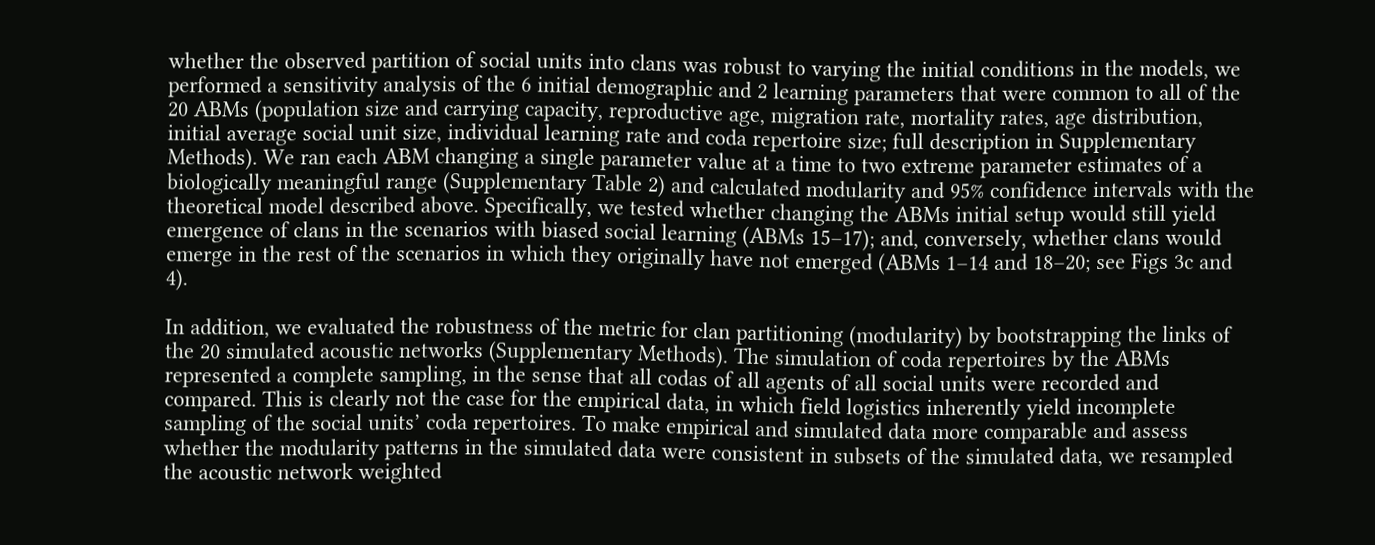whether the observed partition of social units into clans was robust to varying the initial conditions in the models, we performed a sensitivity analysis of the 6 initial demographic and 2 learning parameters that were common to all of the 20 ABMs (population size and carrying capacity, reproductive age, migration rate, mortality rates, age distribution, initial average social unit size, individual learning rate and coda repertoire size; full description in Supplementary Methods). We ran each ABM changing a single parameter value at a time to two extreme parameter estimates of a biologically meaningful range (Supplementary Table 2) and calculated modularity and 95% confidence intervals with the theoretical model described above. Specifically, we tested whether changing the ABMs initial setup would still yield emergence of clans in the scenarios with biased social learning (ABMs 15–17); and, conversely, whether clans would emerge in the rest of the scenarios in which they originally have not emerged (ABMs 1–14 and 18–20; see Figs 3c and 4).

In addition, we evaluated the robustness of the metric for clan partitioning (modularity) by bootstrapping the links of the 20 simulated acoustic networks (Supplementary Methods). The simulation of coda repertoires by the ABMs represented a complete sampling, in the sense that all codas of all agents of all social units were recorded and compared. This is clearly not the case for the empirical data, in which field logistics inherently yield incomplete sampling of the social units’ coda repertoires. To make empirical and simulated data more comparable and assess whether the modularity patterns in the simulated data were consistent in subsets of the simulated data, we resampled the acoustic network weighted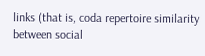links (that is, coda repertoire similarity between social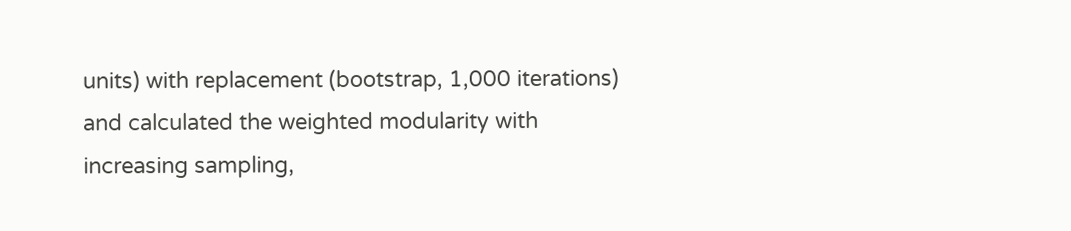units) with replacement (bootstrap, 1,000 iterations) and calculated the weighted modularity with increasing sampling,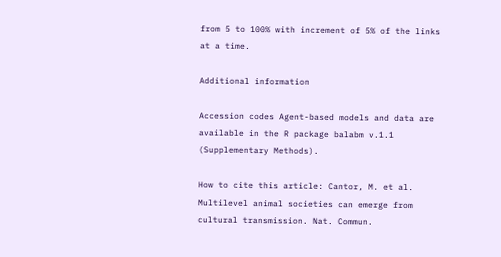from 5 to 100% with increment of 5% of the links at a time.

Additional information

Accession codes Agent-based models and data are available in the R package balabm v.1.1 (Supplementary Methods).

How to cite this article: Cantor, M. et al. Multilevel animal societies can emerge from cultural transmission. Nat. Commun.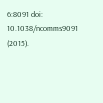6:8091 doi: 10.1038/ncomms9091 (2015).